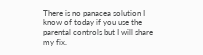There is no panacea solution I know of today if you use the parental controls but I will share my fix.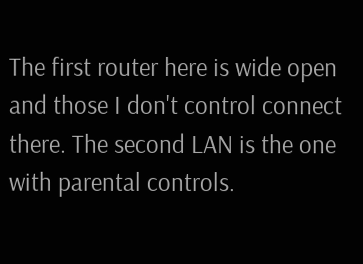The first router here is wide open and those I don't control connect there. The second LAN is the one with parental controls.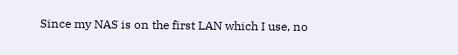Since my NAS is on the first LAN which I use, no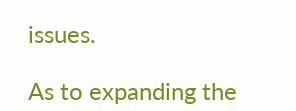issues.

As to expanding the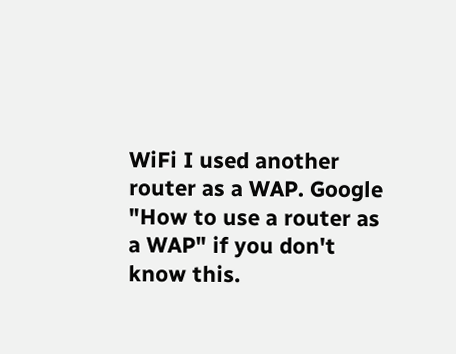WiFi I used another router as a WAP. Google "How to use a router as a WAP" if you don't know this.